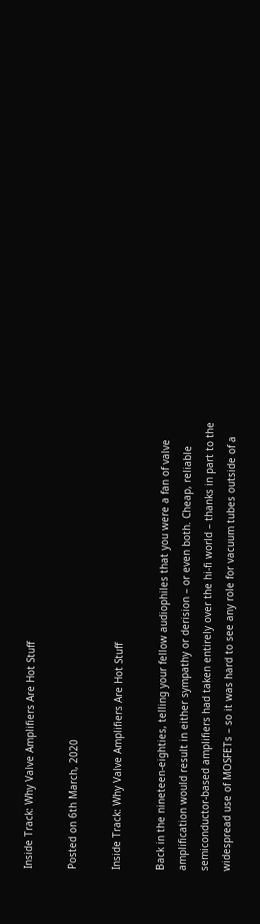Inside Track: Why Valve Amplifiers Are Hot Stuff

Posted on 6th March, 2020

Inside Track: Why Valve Amplifiers Are Hot Stuff

Back in the nineteen-eighties, telling your fellow audiophiles that you were a fan of valve amplification would result in either sympathy or derision – or even both. Cheap, reliable semiconductor-based amplifiers had taken entirely over the hi-fi world – thanks in part to the widespread use of MOSFETs – so it was hard to see any role for vacuum tubes outside of a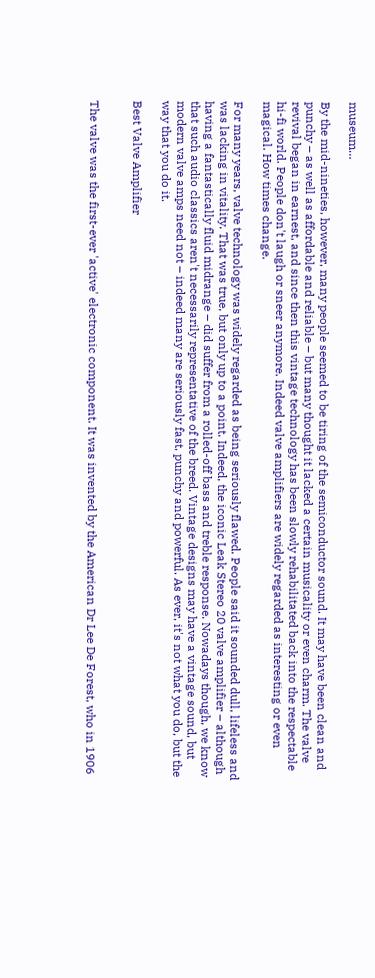museum…

By the mid-nineties, however, many people seemed to be tiring of the semiconductor sound. It may have been clean and punchy – as well as affordable and reliable – but many thought it lacked a certain musicality or even charm. The valve revival began in earnest, and since then this vintage technology has been slowly rehabilitated back into the respectable hi-fi world. People don't laugh or sneer anymore. Indeed valve amplifiers are widely regarded as interesting or even magical. How times change.

For many years, valve technology was widely regarded as being seriously flawed. People said it sounded dull, lifeless and was lacking in vitality. That was true, but only up to a point. Indeed, the iconic Leak Stereo 20 valve amplifier – although having a fantastically fluid midrange – did suffer from a rolled-off bass and treble response. Nowadays though, we know that such audio classics aren't necessarily representative of the breed. Vintage designs may have a vintage sound, but modern valve amps need not – indeed many are seriously fast, punchy and powerful. As ever, it's not what you do, but the way that you do it.

Best Valve Amplifier


The valve was the first-ever 'active' electronic component. It was invented by the American Dr Lee De Forest, who in 1906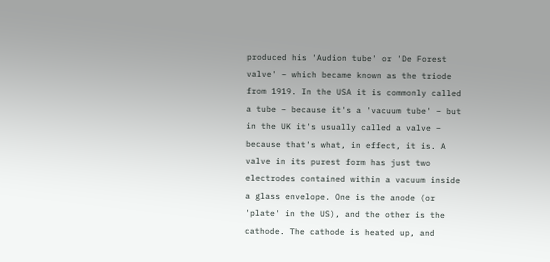produced his 'Audion tube' or 'De Forest valve' – which became known as the triode from 1919. In the USA it is commonly called a tube – because it's a 'vacuum tube' – but in the UK it's usually called a valve – because that's what, in effect, it is. A valve in its purest form has just two electrodes contained within a vacuum inside a glass envelope. One is the anode (or 'plate' in the US), and the other is the cathode. The cathode is heated up, and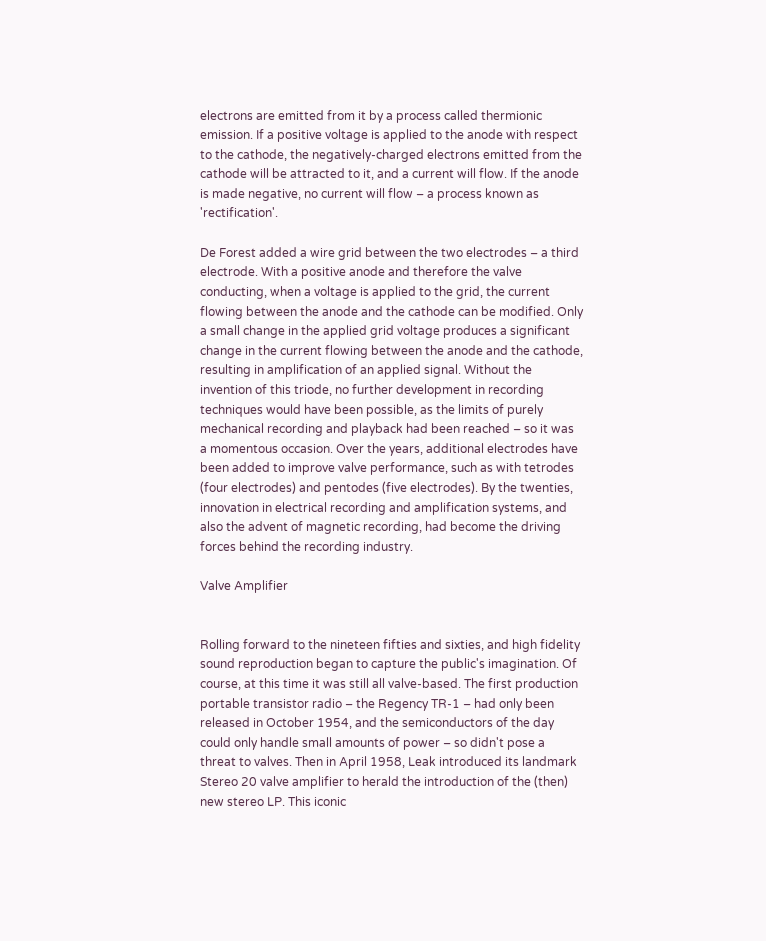electrons are emitted from it by a process called thermionic emission. If a positive voltage is applied to the anode with respect to the cathode, the negatively-charged electrons emitted from the cathode will be attracted to it, and a current will flow. If the anode is made negative, no current will flow – a process known as 'rectification'.

De Forest added a wire grid between the two electrodes – a third electrode. With a positive anode and therefore the valve conducting, when a voltage is applied to the grid, the current flowing between the anode and the cathode can be modified. Only a small change in the applied grid voltage produces a significant change in the current flowing between the anode and the cathode, resulting in amplification of an applied signal. Without the invention of this triode, no further development in recording techniques would have been possible, as the limits of purely mechanical recording and playback had been reached – so it was a momentous occasion. Over the years, additional electrodes have been added to improve valve performance, such as with tetrodes (four electrodes) and pentodes (five electrodes). By the twenties, innovation in electrical recording and amplification systems, and also the advent of magnetic recording, had become the driving forces behind the recording industry.

Valve Amplifier


Rolling forward to the nineteen fifties and sixties, and high fidelity sound reproduction began to capture the public's imagination. Of course, at this time it was still all valve-based. The first production portable transistor radio – the Regency TR-1 – had only been released in October 1954, and the semiconductors of the day could only handle small amounts of power – so didn't pose a threat to valves. Then in April 1958, Leak introduced its landmark Stereo 20 valve amplifier to herald the introduction of the (then) new stereo LP. This iconic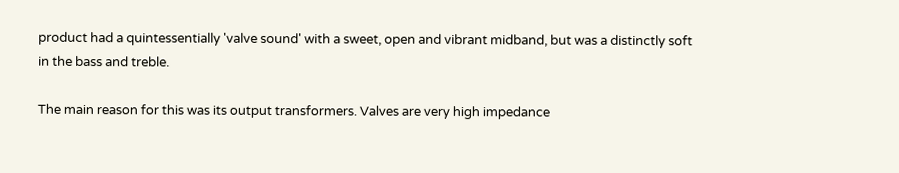product had a quintessentially 'valve sound' with a sweet, open and vibrant midband, but was a distinctly soft in the bass and treble.

The main reason for this was its output transformers. Valves are very high impedance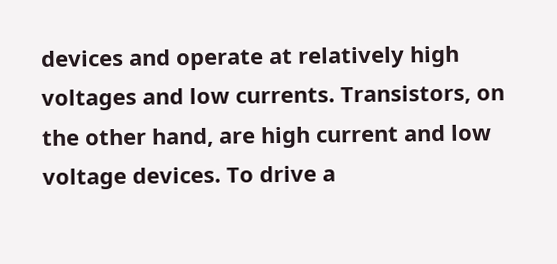devices and operate at relatively high voltages and low currents. Transistors, on the other hand, are high current and low voltage devices. To drive a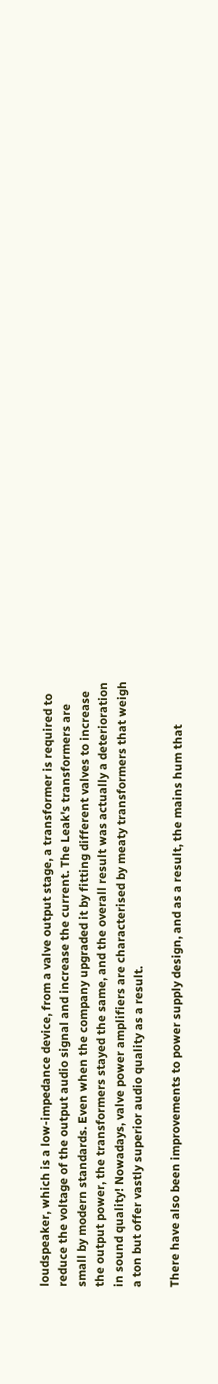loudspeaker, which is a low-impedance device, from a valve output stage, a transformer is required to reduce the voltage of the output audio signal and increase the current. The Leak's transformers are small by modern standards. Even when the company upgraded it by fitting different valves to increase the output power, the transformers stayed the same, and the overall result was actually a deterioration in sound quality! Nowadays, valve power amplifiers are characterised by meaty transformers that weigh a ton but offer vastly superior audio quality as a result.

There have also been improvements to power supply design, and as a result, the mains hum that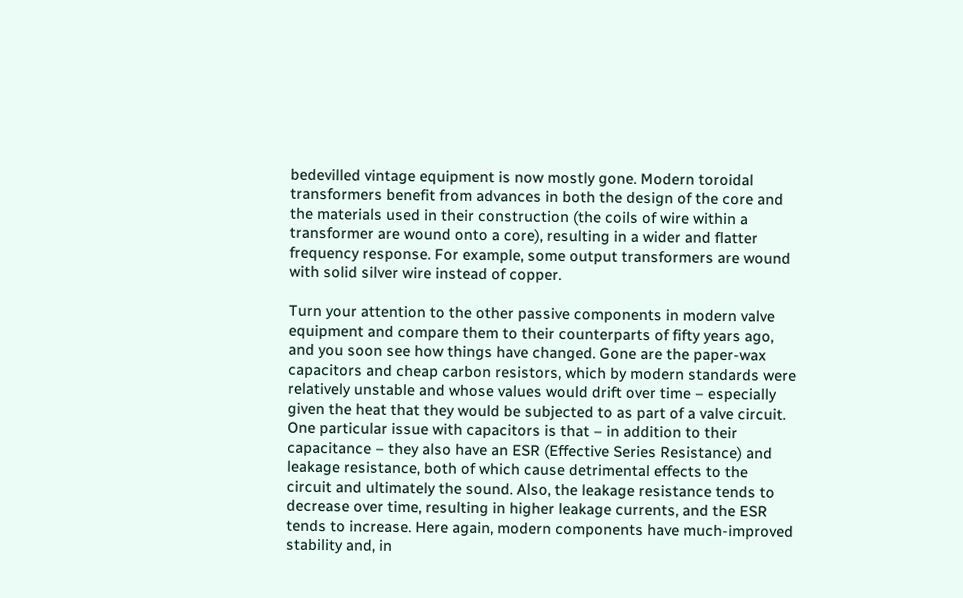bedevilled vintage equipment is now mostly gone. Modern toroidal transformers benefit from advances in both the design of the core and the materials used in their construction (the coils of wire within a transformer are wound onto a core), resulting in a wider and flatter frequency response. For example, some output transformers are wound with solid silver wire instead of copper.

Turn your attention to the other passive components in modern valve equipment and compare them to their counterparts of fifty years ago, and you soon see how things have changed. Gone are the paper-wax capacitors and cheap carbon resistors, which by modern standards were relatively unstable and whose values would drift over time – especially given the heat that they would be subjected to as part of a valve circuit. One particular issue with capacitors is that – in addition to their capacitance – they also have an ESR (Effective Series Resistance) and leakage resistance, both of which cause detrimental effects to the circuit and ultimately the sound. Also, the leakage resistance tends to decrease over time, resulting in higher leakage currents, and the ESR tends to increase. Here again, modern components have much-improved stability and, in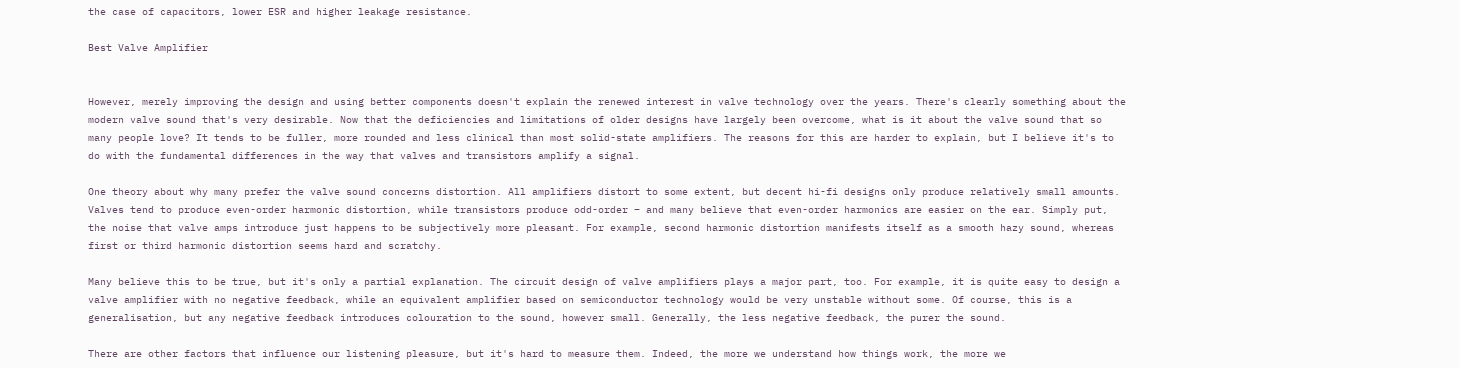the case of capacitors, lower ESR and higher leakage resistance.

Best Valve Amplifier


However, merely improving the design and using better components doesn't explain the renewed interest in valve technology over the years. There's clearly something about the modern valve sound that's very desirable. Now that the deficiencies and limitations of older designs have largely been overcome, what is it about the valve sound that so many people love? It tends to be fuller, more rounded and less clinical than most solid-state amplifiers. The reasons for this are harder to explain, but I believe it's to do with the fundamental differences in the way that valves and transistors amplify a signal.

One theory about why many prefer the valve sound concerns distortion. All amplifiers distort to some extent, but decent hi-fi designs only produce relatively small amounts. Valves tend to produce even-order harmonic distortion, while transistors produce odd-order – and many believe that even-order harmonics are easier on the ear. Simply put, the noise that valve amps introduce just happens to be subjectively more pleasant. For example, second harmonic distortion manifests itself as a smooth hazy sound, whereas first or third harmonic distortion seems hard and scratchy.

Many believe this to be true, but it's only a partial explanation. The circuit design of valve amplifiers plays a major part, too. For example, it is quite easy to design a valve amplifier with no negative feedback, while an equivalent amplifier based on semiconductor technology would be very unstable without some. Of course, this is a generalisation, but any negative feedback introduces colouration to the sound, however small. Generally, the less negative feedback, the purer the sound.

There are other factors that influence our listening pleasure, but it's hard to measure them. Indeed, the more we understand how things work, the more we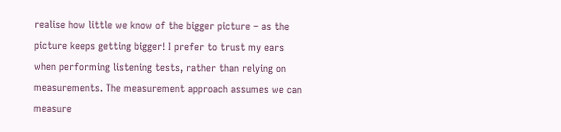realise how little we know of the bigger picture – as the picture keeps getting bigger! I prefer to trust my ears when performing listening tests, rather than relying on measurements. The measurement approach assumes we can measure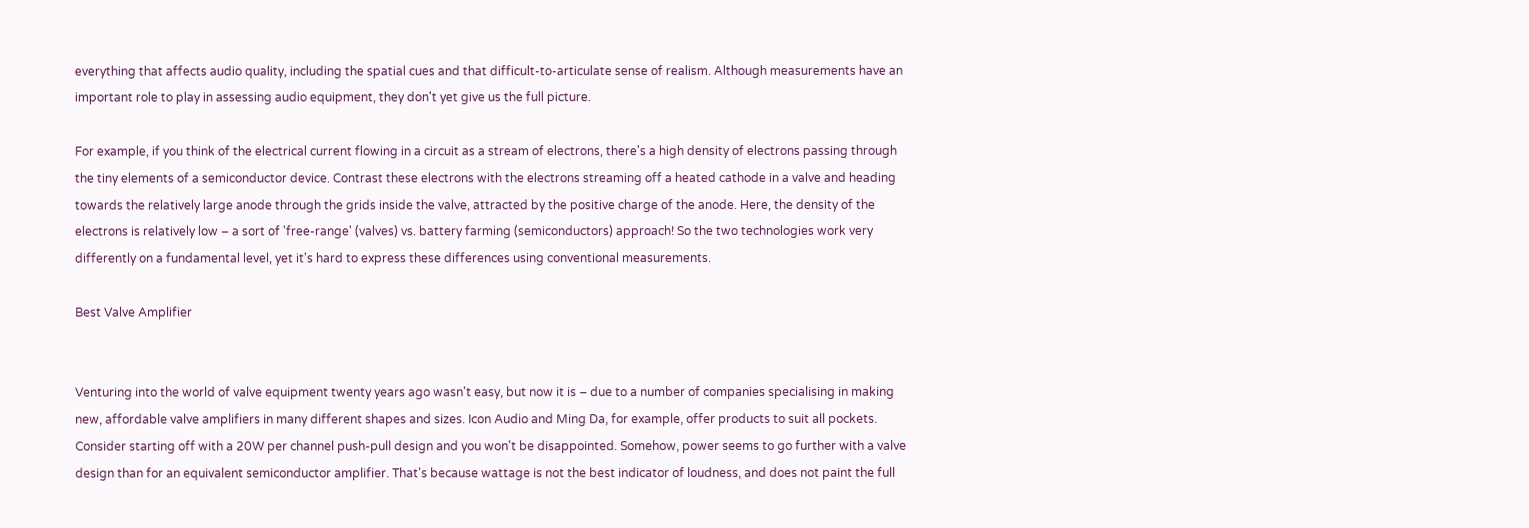everything that affects audio quality, including the spatial cues and that difficult-to-articulate sense of realism. Although measurements have an important role to play in assessing audio equipment, they don't yet give us the full picture.

For example, if you think of the electrical current flowing in a circuit as a stream of electrons, there's a high density of electrons passing through the tiny elements of a semiconductor device. Contrast these electrons with the electrons streaming off a heated cathode in a valve and heading towards the relatively large anode through the grids inside the valve, attracted by the positive charge of the anode. Here, the density of the electrons is relatively low – a sort of 'free-range' (valves) vs. battery farming (semiconductors) approach! So the two technologies work very differently on a fundamental level, yet it's hard to express these differences using conventional measurements.

Best Valve Amplifier


Venturing into the world of valve equipment twenty years ago wasn't easy, but now it is – due to a number of companies specialising in making new, affordable valve amplifiers in many different shapes and sizes. Icon Audio and Ming Da, for example, offer products to suit all pockets. Consider starting off with a 20W per channel push-pull design and you won't be disappointed. Somehow, power seems to go further with a valve design than for an equivalent semiconductor amplifier. That's because wattage is not the best indicator of loudness, and does not paint the full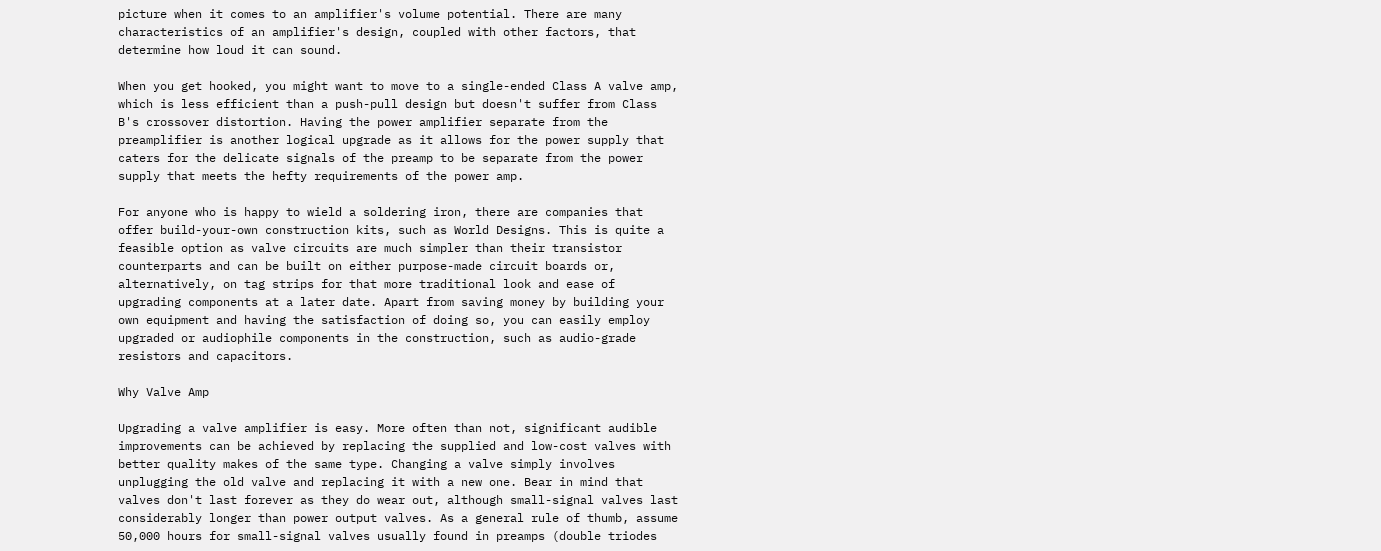picture when it comes to an amplifier's volume potential. There are many characteristics of an amplifier's design, coupled with other factors, that determine how loud it can sound.

When you get hooked, you might want to move to a single-ended Class A valve amp, which is less efficient than a push-pull design but doesn't suffer from Class B's crossover distortion. Having the power amplifier separate from the preamplifier is another logical upgrade as it allows for the power supply that caters for the delicate signals of the preamp to be separate from the power supply that meets the hefty requirements of the power amp.

For anyone who is happy to wield a soldering iron, there are companies that offer build-your-own construction kits, such as World Designs. This is quite a feasible option as valve circuits are much simpler than their transistor counterparts and can be built on either purpose-made circuit boards or, alternatively, on tag strips for that more traditional look and ease of upgrading components at a later date. Apart from saving money by building your own equipment and having the satisfaction of doing so, you can easily employ upgraded or audiophile components in the construction, such as audio-grade resistors and capacitors.

Why Valve Amp

Upgrading a valve amplifier is easy. More often than not, significant audible improvements can be achieved by replacing the supplied and low-cost valves with better quality makes of the same type. Changing a valve simply involves unplugging the old valve and replacing it with a new one. Bear in mind that valves don't last forever as they do wear out, although small-signal valves last considerably longer than power output valves. As a general rule of thumb, assume 50,000 hours for small-signal valves usually found in preamps (double triodes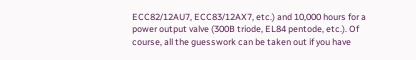ECC82/12AU7, ECC83/12AX7, etc.) and 10,000 hours for a power output valve (300B triode, EL84 pentode, etc.). Of course, all the guesswork can be taken out if you have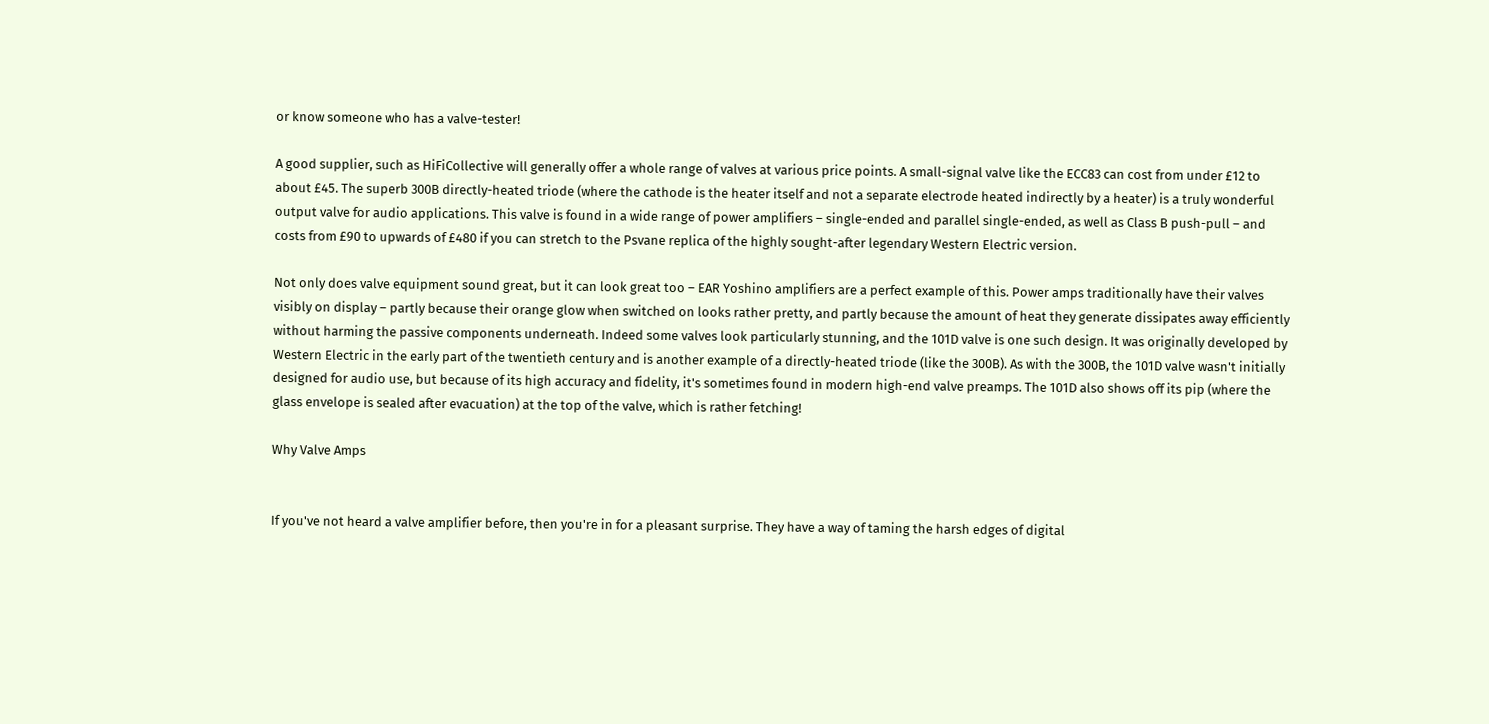or know someone who has a valve-tester!

A good supplier, such as HiFiCollective will generally offer a whole range of valves at various price points. A small-signal valve like the ECC83 can cost from under £12 to about £45. The superb 300B directly-heated triode (where the cathode is the heater itself and not a separate electrode heated indirectly by a heater) is a truly wonderful output valve for audio applications. This valve is found in a wide range of power amplifiers – single-ended and parallel single-ended, as well as Class B push-pull – and costs from £90 to upwards of £480 if you can stretch to the Psvane replica of the highly sought-after legendary Western Electric version.

Not only does valve equipment sound great, but it can look great too – EAR Yoshino amplifiers are a perfect example of this. Power amps traditionally have their valves visibly on display – partly because their orange glow when switched on looks rather pretty, and partly because the amount of heat they generate dissipates away efficiently without harming the passive components underneath. Indeed some valves look particularly stunning, and the 101D valve is one such design. It was originally developed by Western Electric in the early part of the twentieth century and is another example of a directly-heated triode (like the 300B). As with the 300B, the 101D valve wasn't initially designed for audio use, but because of its high accuracy and fidelity, it's sometimes found in modern high-end valve preamps. The 101D also shows off its pip (where the glass envelope is sealed after evacuation) at the top of the valve, which is rather fetching!

Why Valve Amps


If you've not heard a valve amplifier before, then you're in for a pleasant surprise. They have a way of taming the harsh edges of digital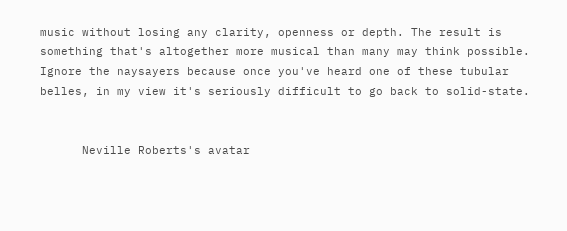music without losing any clarity, openness or depth. The result is something that's altogether more musical than many may think possible. Ignore the naysayers because once you've heard one of these tubular belles, in my view it's seriously difficult to go back to solid-state.


      Neville Roberts's avatar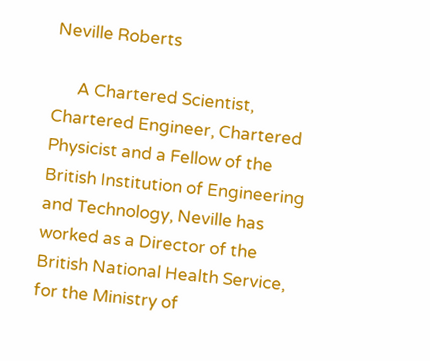Neville Roberts

      A Chartered Scientist, Chartered Engineer, Chartered Physicist and a Fellow of the British Institution of Engineering and Technology, Neville has worked as a Director of the British National Health Service, for the Ministry of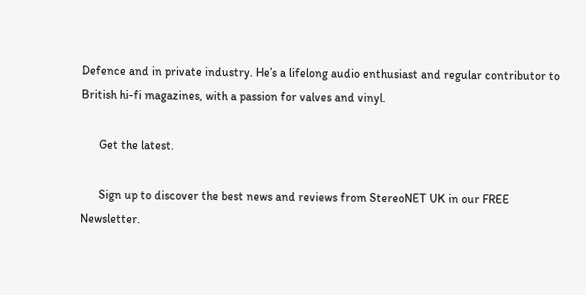Defence and in private industry. He’s a lifelong audio enthusiast and regular contributor to British hi-fi magazines, with a passion for valves and vinyl.

      Get the latest.

      Sign up to discover the best news and reviews from StereoNET UK in our FREE Newsletter.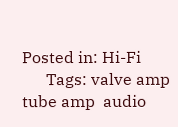Posted in: Hi-Fi
      Tags: valve amp  tube amp  audio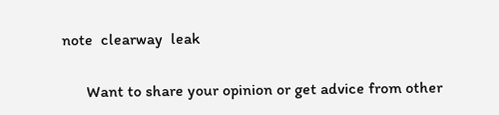note  clearway  leak


      Want to share your opinion or get advice from other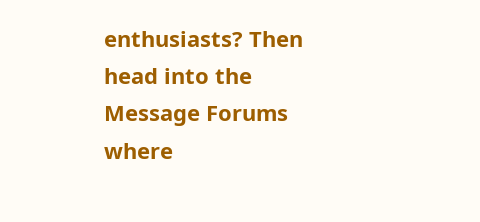enthusiasts? Then head into the Message Forums where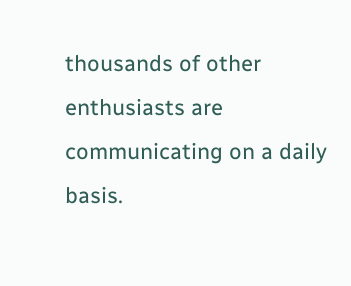thousands of other enthusiasts are communicating on a daily basis.